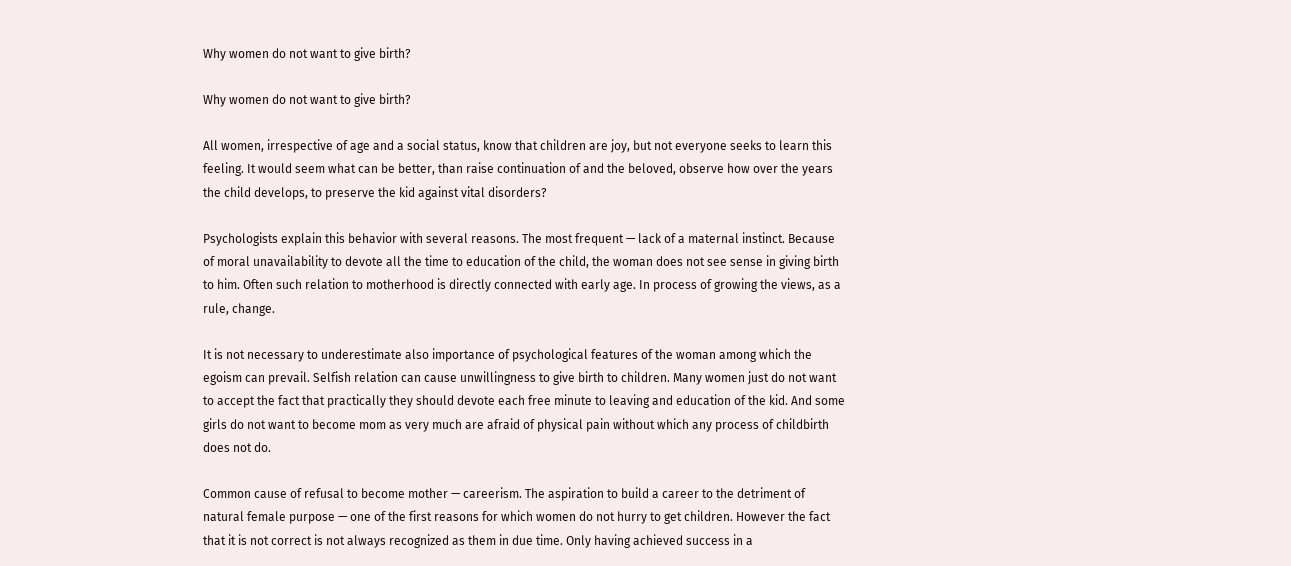Why women do not want to give birth?

Why women do not want to give birth?

All women, irrespective of age and a social status, know that children are joy, but not everyone seeks to learn this feeling. It would seem what can be better, than raise continuation of and the beloved, observe how over the years the child develops, to preserve the kid against vital disorders?

Psychologists explain this behavior with several reasons. The most frequent — lack of a maternal instinct. Because of moral unavailability to devote all the time to education of the child, the woman does not see sense in giving birth to him. Often such relation to motherhood is directly connected with early age. In process of growing the views, as a rule, change.

It is not necessary to underestimate also importance of psychological features of the woman among which the egoism can prevail. Selfish relation can cause unwillingness to give birth to children. Many women just do not want to accept the fact that practically they should devote each free minute to leaving and education of the kid. And some girls do not want to become mom as very much are afraid of physical pain without which any process of childbirth does not do.

Common cause of refusal to become mother — careerism. The aspiration to build a career to the detriment of natural female purpose — one of the first reasons for which women do not hurry to get children. However the fact that it is not correct is not always recognized as them in due time. Only having achieved success in a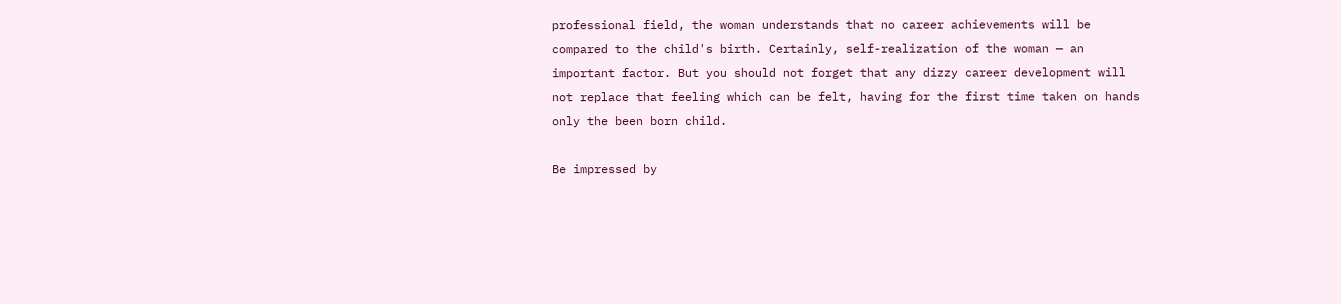professional field, the woman understands that no career achievements will be compared to the child's birth. Certainly, self-realization of the woman — an important factor. But you should not forget that any dizzy career development will not replace that feeling which can be felt, having for the first time taken on hands only the been born child.

Be impressed by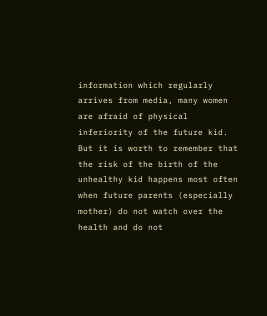information which regularly arrives from media, many women are afraid of physical inferiority of the future kid. But it is worth to remember that the risk of the birth of the unhealthy kid happens most often when future parents (especially mother) do not watch over the health and do not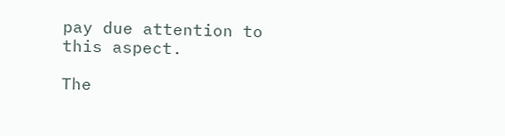pay due attention to this aspect.

The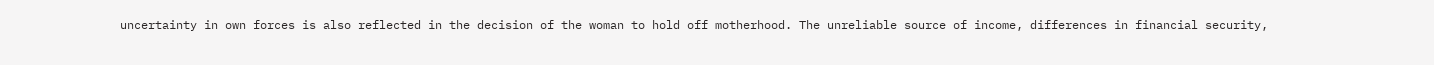uncertainty in own forces is also reflected in the decision of the woman to hold off motherhood. The unreliable source of income, differences in financial security,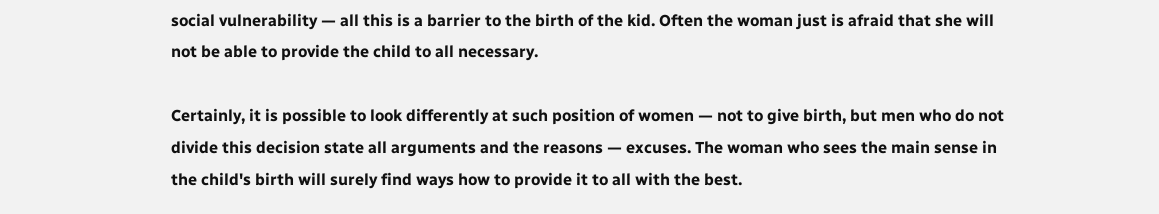social vulnerability — all this is a barrier to the birth of the kid. Often the woman just is afraid that she will not be able to provide the child to all necessary.

Certainly, it is possible to look differently at such position of women — not to give birth, but men who do not divide this decision state all arguments and the reasons — excuses. The woman who sees the main sense in the child's birth will surely find ways how to provide it to all with the best.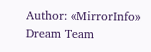Author: «MirrorInfo» Dream Team